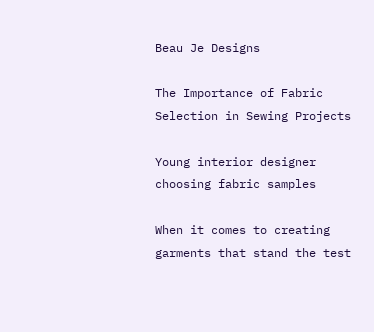Beau Je Designs

The Importance of Fabric Selection in Sewing Projects

Young interior designer choosing fabric samples

When it comes to creating garments that stand the test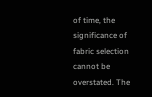of time, the significance of fabric selection cannot be overstated. The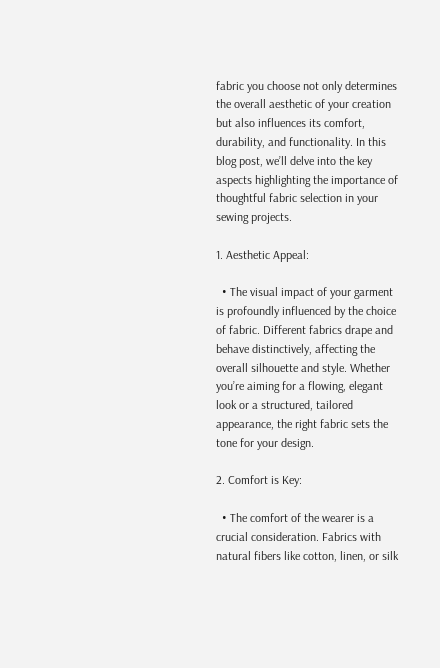fabric you choose not only determines the overall aesthetic of your creation but also influences its comfort, durability, and functionality. In this blog post, we’ll delve into the key aspects highlighting the importance of thoughtful fabric selection in your sewing projects.

1. Aesthetic Appeal:

  • The visual impact of your garment is profoundly influenced by the choice of fabric. Different fabrics drape and behave distinctively, affecting the overall silhouette and style. Whether you’re aiming for a flowing, elegant look or a structured, tailored appearance, the right fabric sets the tone for your design.

2. Comfort is Key:

  • The comfort of the wearer is a crucial consideration. Fabrics with natural fibers like cotton, linen, or silk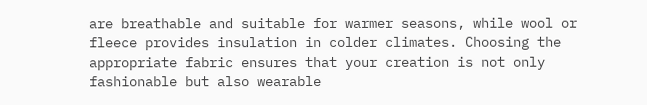are breathable and suitable for warmer seasons, while wool or fleece provides insulation in colder climates. Choosing the appropriate fabric ensures that your creation is not only fashionable but also wearable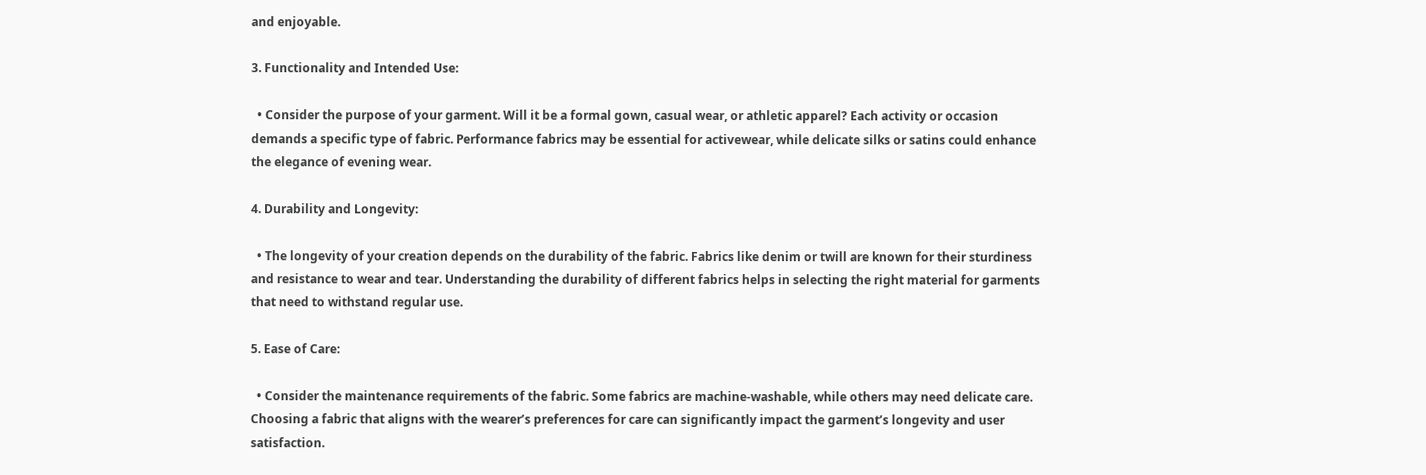and enjoyable.

3. Functionality and Intended Use:

  • Consider the purpose of your garment. Will it be a formal gown, casual wear, or athletic apparel? Each activity or occasion demands a specific type of fabric. Performance fabrics may be essential for activewear, while delicate silks or satins could enhance the elegance of evening wear.

4. Durability and Longevity:

  • The longevity of your creation depends on the durability of the fabric. Fabrics like denim or twill are known for their sturdiness and resistance to wear and tear. Understanding the durability of different fabrics helps in selecting the right material for garments that need to withstand regular use.

5. Ease of Care:

  • Consider the maintenance requirements of the fabric. Some fabrics are machine-washable, while others may need delicate care. Choosing a fabric that aligns with the wearer’s preferences for care can significantly impact the garment’s longevity and user satisfaction.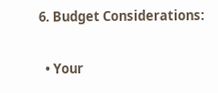6. Budget Considerations:

  • Your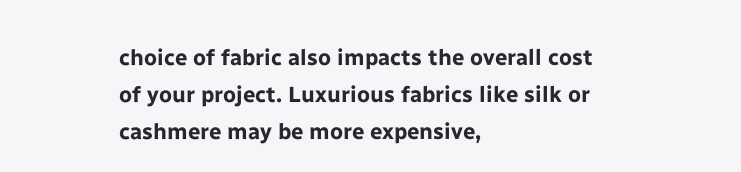choice of fabric also impacts the overall cost of your project. Luxurious fabrics like silk or cashmere may be more expensive,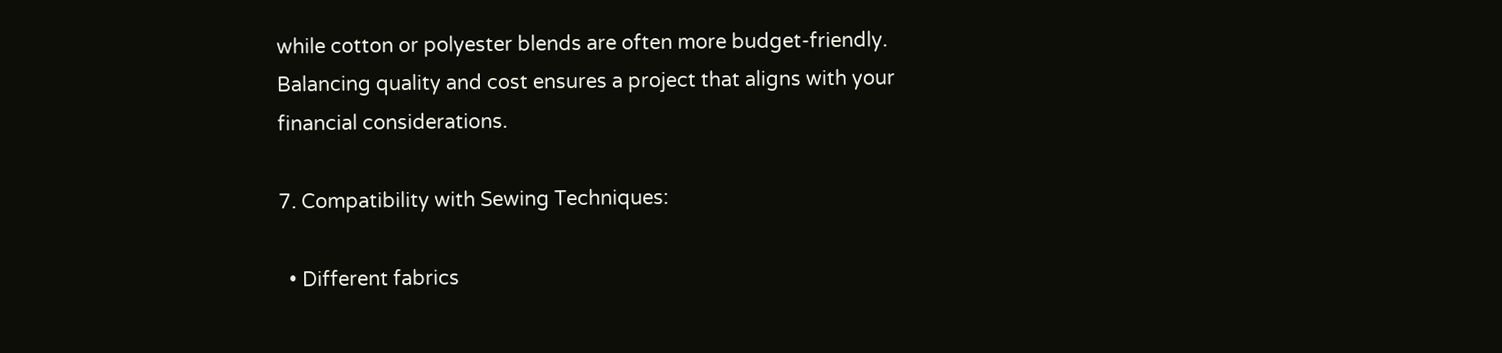while cotton or polyester blends are often more budget-friendly. Balancing quality and cost ensures a project that aligns with your financial considerations.

7. Compatibility with Sewing Techniques:

  • Different fabrics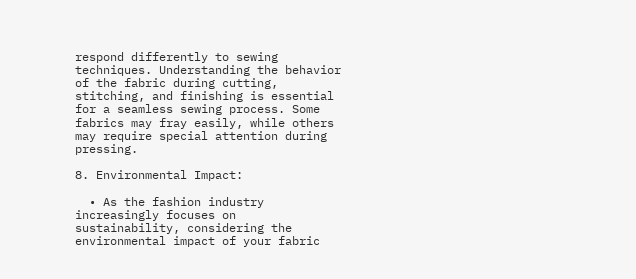respond differently to sewing techniques. Understanding the behavior of the fabric during cutting, stitching, and finishing is essential for a seamless sewing process. Some fabrics may fray easily, while others may require special attention during pressing.

8. Environmental Impact:

  • As the fashion industry increasingly focuses on sustainability, considering the environmental impact of your fabric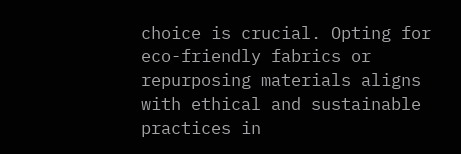choice is crucial. Opting for eco-friendly fabrics or repurposing materials aligns with ethical and sustainable practices in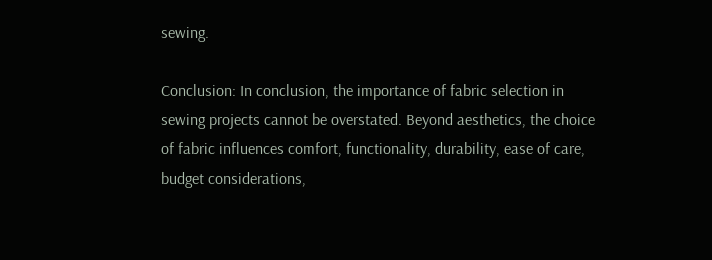sewing.

Conclusion: In conclusion, the importance of fabric selection in sewing projects cannot be overstated. Beyond aesthetics, the choice of fabric influences comfort, functionality, durability, ease of care, budget considerations,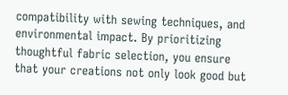compatibility with sewing techniques, and environmental impact. By prioritizing thoughtful fabric selection, you ensure that your creations not only look good but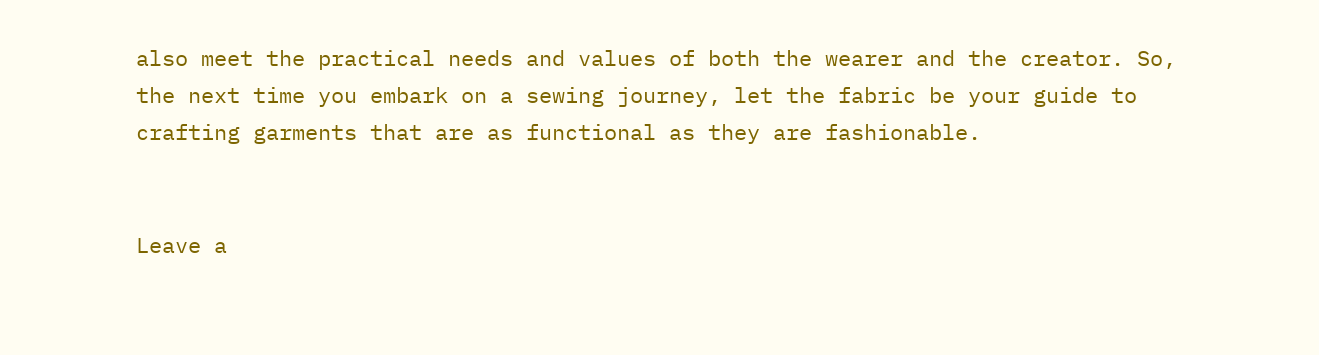also meet the practical needs and values of both the wearer and the creator. So, the next time you embark on a sewing journey, let the fabric be your guide to crafting garments that are as functional as they are fashionable.


Leave a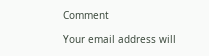Comment

Your email address will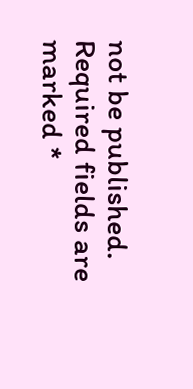not be published. Required fields are marked *